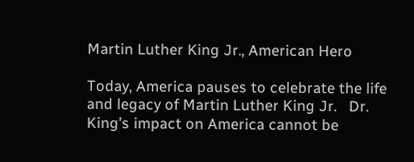Martin Luther King Jr., American Hero

Today, America pauses to celebrate the life and legacy of Martin Luther King Jr.   Dr. King’s impact on America cannot be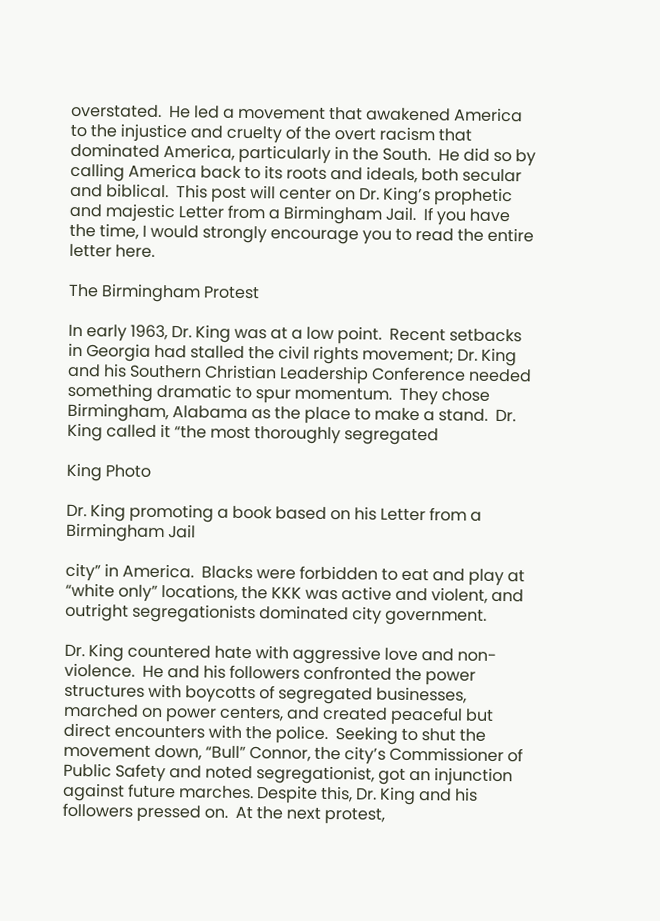overstated.  He led a movement that awakened America to the injustice and cruelty of the overt racism that dominated America, particularly in the South.  He did so by calling America back to its roots and ideals, both secular and biblical.  This post will center on Dr. King’s prophetic and majestic Letter from a Birmingham Jail.  If you have the time, I would strongly encourage you to read the entire letter here.

The Birmingham Protest

In early 1963, Dr. King was at a low point.  Recent setbacks in Georgia had stalled the civil rights movement; Dr. King and his Southern Christian Leadership Conference needed something dramatic to spur momentum.  They chose Birmingham, Alabama as the place to make a stand.  Dr. King called it “the most thoroughly segregated

King Photo

Dr. King promoting a book based on his Letter from a Birmingham Jail

city” in America.  Blacks were forbidden to eat and play at “white only” locations, the KKK was active and violent, and outright segregationists dominated city government.

Dr. King countered hate with aggressive love and non-violence.  He and his followers confronted the power structures with boycotts of segregated businesses, marched on power centers, and created peaceful but direct encounters with the police.  Seeking to shut the movement down, “Bull” Connor, the city’s Commissioner of Public Safety and noted segregationist, got an injunction against future marches. Despite this, Dr. King and his followers pressed on.  At the next protest,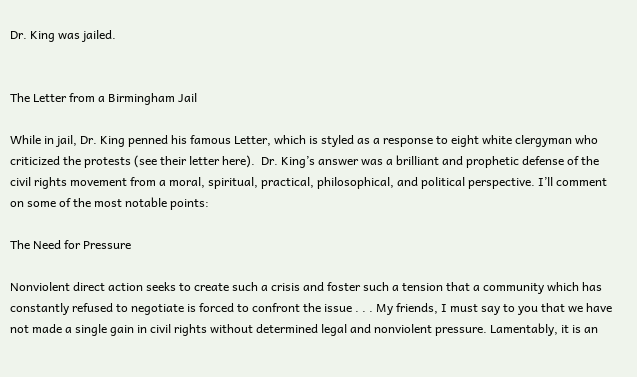Dr. King was jailed.


The Letter from a Birmingham Jail

While in jail, Dr. King penned his famous Letter, which is styled as a response to eight white clergyman who criticized the protests (see their letter here).  Dr. King’s answer was a brilliant and prophetic defense of the civil rights movement from a moral, spiritual, practical, philosophical, and political perspective. I’ll comment on some of the most notable points:

The Need for Pressure

Nonviolent direct action seeks to create such a crisis and foster such a tension that a community which has constantly refused to negotiate is forced to confront the issue . . . My friends, I must say to you that we have not made a single gain in civil rights without determined legal and nonviolent pressure. Lamentably, it is an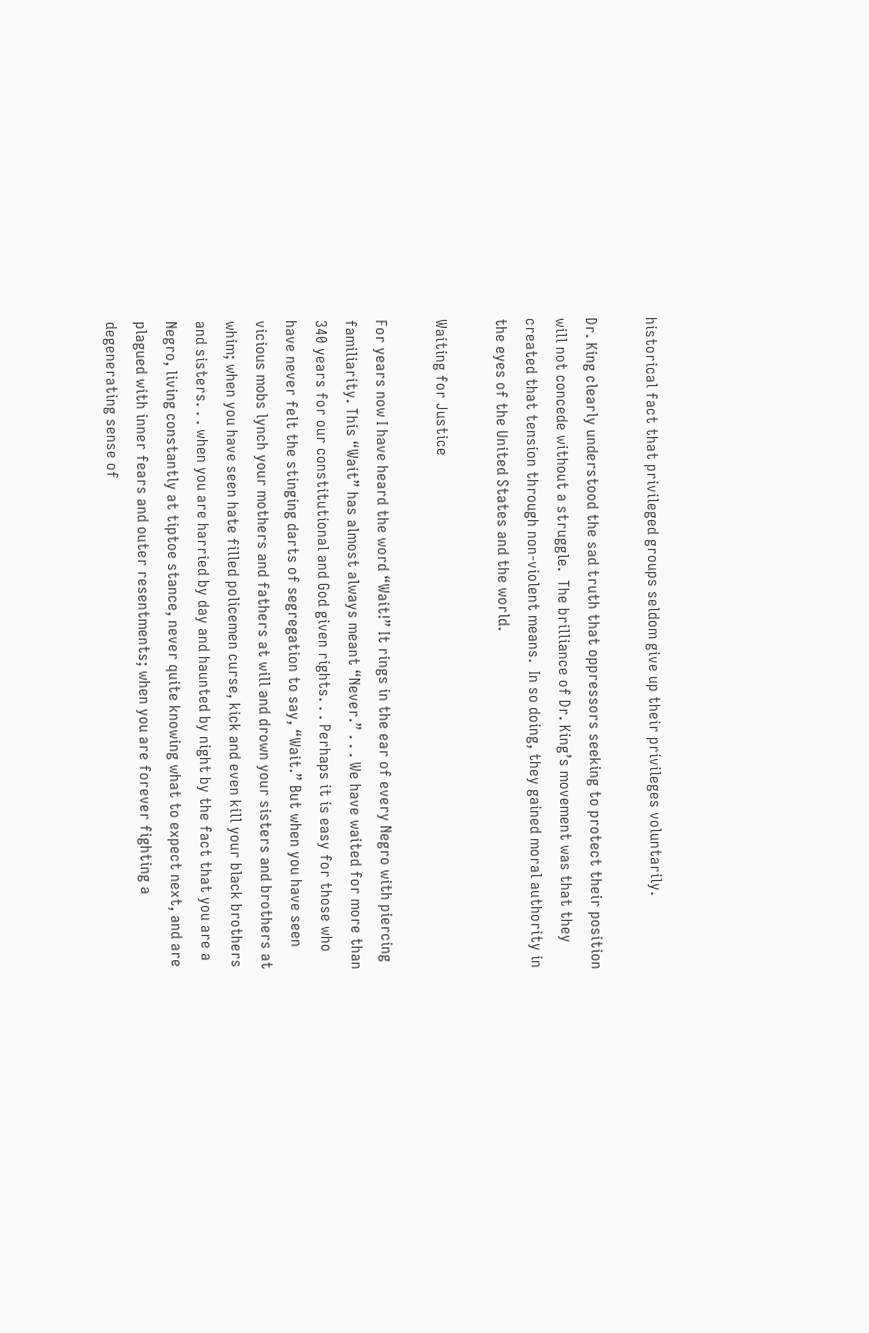historical fact that privileged groups seldom give up their privileges voluntarily.

Dr. King clearly understood the sad truth that oppressors seeking to protect their position will not concede without a struggle.  The brilliance of Dr. King’s movement was that they created that tension through non-violent means.  In so doing, they gained moral authority in the eyes of the United States and the world.

Waiting for Justice

For years now I have heard the word “Wait!” It rings in the ear of every Negro with piercing familiarity. This “Wait” has almost always meant “Never.” . . . We have waited for more than 340 years for our constitutional and God given rights. . . Perhaps it is easy for those who have never felt the stinging darts of segregation to say, “Wait.” But when you have seen vicious mobs lynch your mothers and fathers at will and drown your sisters and brothers at whim; when you have seen hate filled policemen curse, kick and even kill your black brothers and sisters. . . when you are harried by day and haunted by night by the fact that you are a Negro, living constantly at tiptoe stance, never quite knowing what to expect next, and are plagued with inner fears and outer resentments; when you are forever fighting a degenerating sense of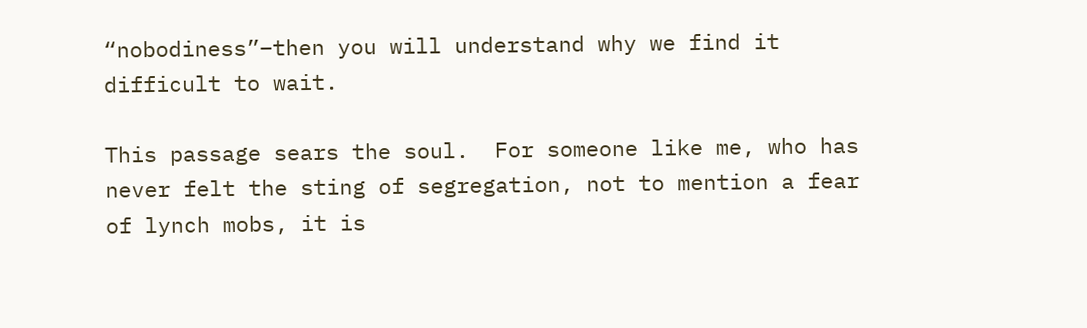“nobodiness”–then you will understand why we find it difficult to wait.

This passage sears the soul.  For someone like me, who has never felt the sting of segregation, not to mention a fear of lynch mobs, it is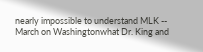nearly impossible to understand MLK -- March on Washingtonwhat Dr. King and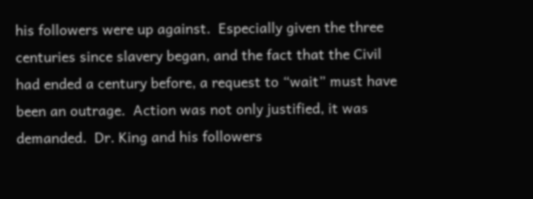his followers were up against.  Especially given the three centuries since slavery began, and the fact that the Civil had ended a century before, a request to “wait” must have been an outrage.  Action was not only justified, it was demanded.  Dr. King and his followers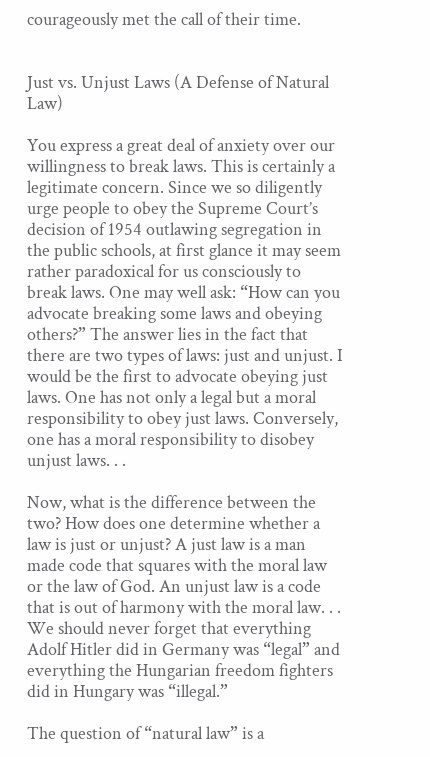courageously met the call of their time.


Just vs. Unjust Laws (A Defense of Natural Law)

You express a great deal of anxiety over our willingness to break laws. This is certainly a legitimate concern. Since we so diligently urge people to obey the Supreme Court’s decision of 1954 outlawing segregation in the public schools, at first glance it may seem rather paradoxical for us consciously to break laws. One may well ask: “How can you advocate breaking some laws and obeying others?” The answer lies in the fact that there are two types of laws: just and unjust. I would be the first to advocate obeying just laws. One has not only a legal but a moral responsibility to obey just laws. Conversely, one has a moral responsibility to disobey unjust laws. . .

Now, what is the difference between the two? How does one determine whether a law is just or unjust? A just law is a man made code that squares with the moral law or the law of God. An unjust law is a code that is out of harmony with the moral law. . . We should never forget that everything Adolf Hitler did in Germany was “legal” and everything the Hungarian freedom fighters did in Hungary was “illegal.”

The question of “natural law” is a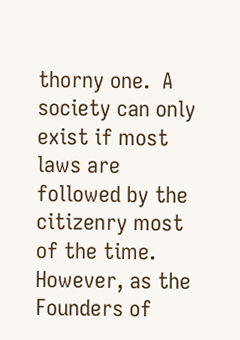thorny one.  A society can only exist if most laws are followed by the citizenry most of the time.  However, as the Founders of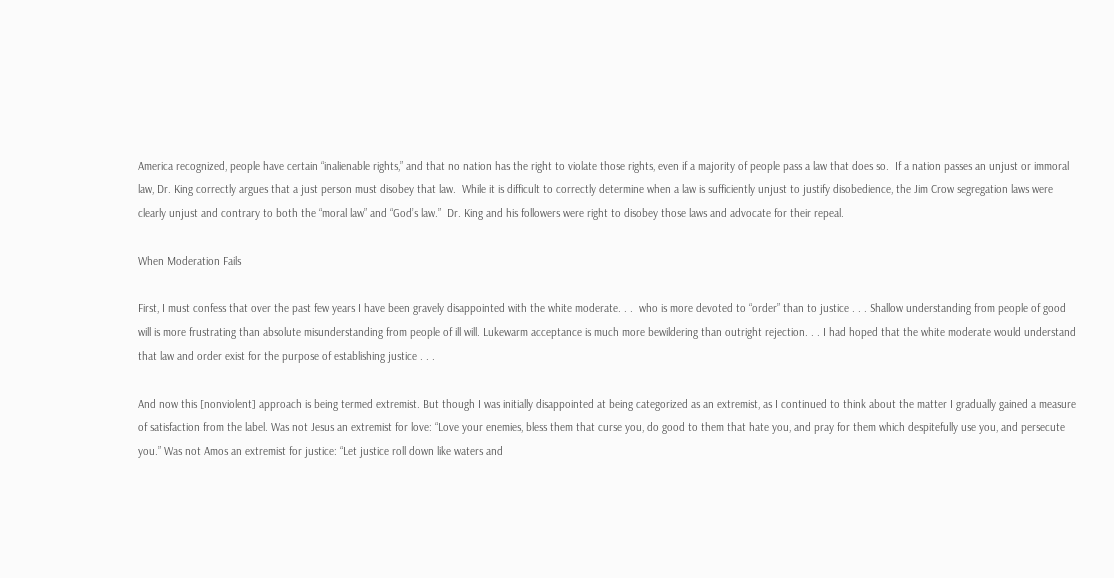America recognized, people have certain “inalienable rights,” and that no nation has the right to violate those rights, even if a majority of people pass a law that does so.  If a nation passes an unjust or immoral law, Dr. King correctly argues that a just person must disobey that law.  While it is difficult to correctly determine when a law is sufficiently unjust to justify disobedience, the Jim Crow segregation laws were clearly unjust and contrary to both the “moral law” and “God’s law.”  Dr. King and his followers were right to disobey those laws and advocate for their repeal.

When Moderation Fails

First, I must confess that over the past few years I have been gravely disappointed with the white moderate. . .  who is more devoted to “order” than to justice . . . Shallow understanding from people of good will is more frustrating than absolute misunderstanding from people of ill will. Lukewarm acceptance is much more bewildering than outright rejection. . . I had hoped that the white moderate would understand that law and order exist for the purpose of establishing justice . . .

And now this [nonviolent] approach is being termed extremist. But though I was initially disappointed at being categorized as an extremist, as I continued to think about the matter I gradually gained a measure of satisfaction from the label. Was not Jesus an extremist for love: “Love your enemies, bless them that curse you, do good to them that hate you, and pray for them which despitefully use you, and persecute you.” Was not Amos an extremist for justice: “Let justice roll down like waters and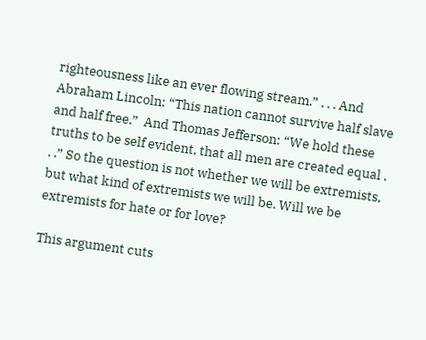righteousness like an ever flowing stream.” . . . And Abraham Lincoln: “This nation cannot survive half slave and half free.”  And Thomas Jefferson: “We hold these truths to be self evident, that all men are created equal . . .” So the question is not whether we will be extremists, but what kind of extremists we will be. Will we be extremists for hate or for love?

This argument cuts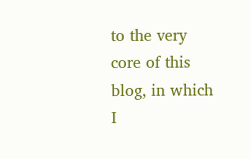to the very core of this blog, in which I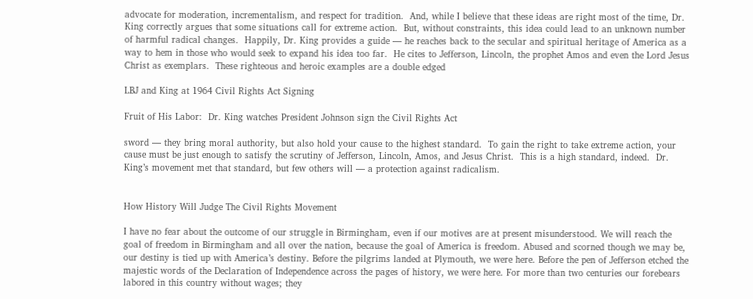advocate for moderation, incrementalism, and respect for tradition.  And, while I believe that these ideas are right most of the time, Dr. King correctly argues that some situations call for extreme action.  But, without constraints, this idea could lead to an unknown number of harmful radical changes.  Happily, Dr. King provides a guide — he reaches back to the secular and spiritual heritage of America as a way to hem in those who would seek to expand his idea too far.  He cites to Jefferson, Lincoln, the prophet Amos and even the Lord Jesus Christ as exemplars.  These righteous and heroic examples are a double edged

LBJ and King at 1964 Civil Rights Act Signing

Fruit of His Labor:  Dr. King watches President Johnson sign the Civil Rights Act

sword — they bring moral authority, but also hold your cause to the highest standard.  To gain the right to take extreme action, your cause must be just enough to satisfy the scrutiny of Jefferson, Lincoln, Amos, and Jesus Christ.  This is a high standard, indeed.  Dr. King’s movement met that standard, but few others will — a protection against radicalism.


How History Will Judge The Civil Rights Movement

I have no fear about the outcome of our struggle in Birmingham, even if our motives are at present misunderstood. We will reach the goal of freedom in Birmingham and all over the nation, because the goal of America is freedom. Abused and scorned though we may be, our destiny is tied up with America’s destiny. Before the pilgrims landed at Plymouth, we were here. Before the pen of Jefferson etched the majestic words of the Declaration of Independence across the pages of history, we were here. For more than two centuries our forebears labored in this country without wages; they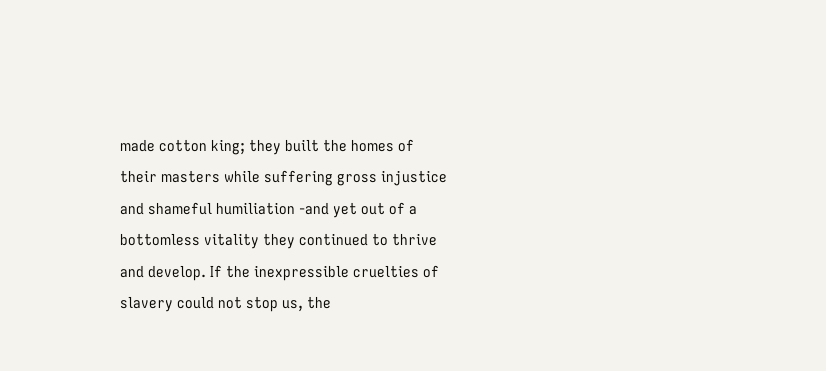made cotton king; they built the homes of their masters while suffering gross injustice and shameful humiliation -and yet out of a bottomless vitality they continued to thrive and develop. If the inexpressible cruelties of slavery could not stop us, the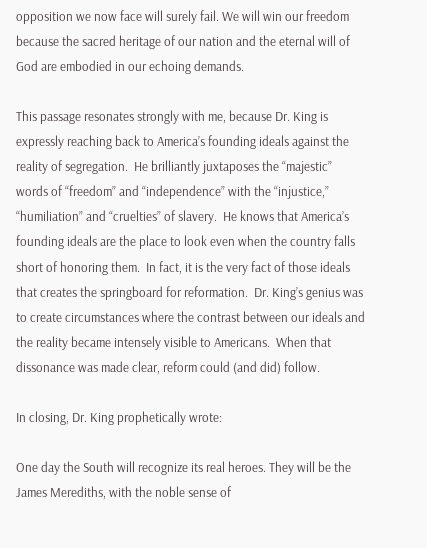opposition we now face will surely fail. We will win our freedom because the sacred heritage of our nation and the eternal will of God are embodied in our echoing demands.

This passage resonates strongly with me, because Dr. King is expressly reaching back to America’s founding ideals against the reality of segregation.  He brilliantly juxtaposes the “majestic” words of “freedom” and “independence” with the “injustice,” “humiliation” and “cruelties” of slavery.  He knows that America’s founding ideals are the place to look even when the country falls short of honoring them.  In fact, it is the very fact of those ideals that creates the springboard for reformation.  Dr. King’s genius was to create circumstances where the contrast between our ideals and the reality became intensely visible to Americans.  When that dissonance was made clear, reform could (and did) follow.

In closing, Dr. King prophetically wrote:

One day the South will recognize its real heroes. They will be the James Merediths, with the noble sense of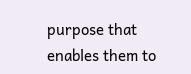purpose that enables them to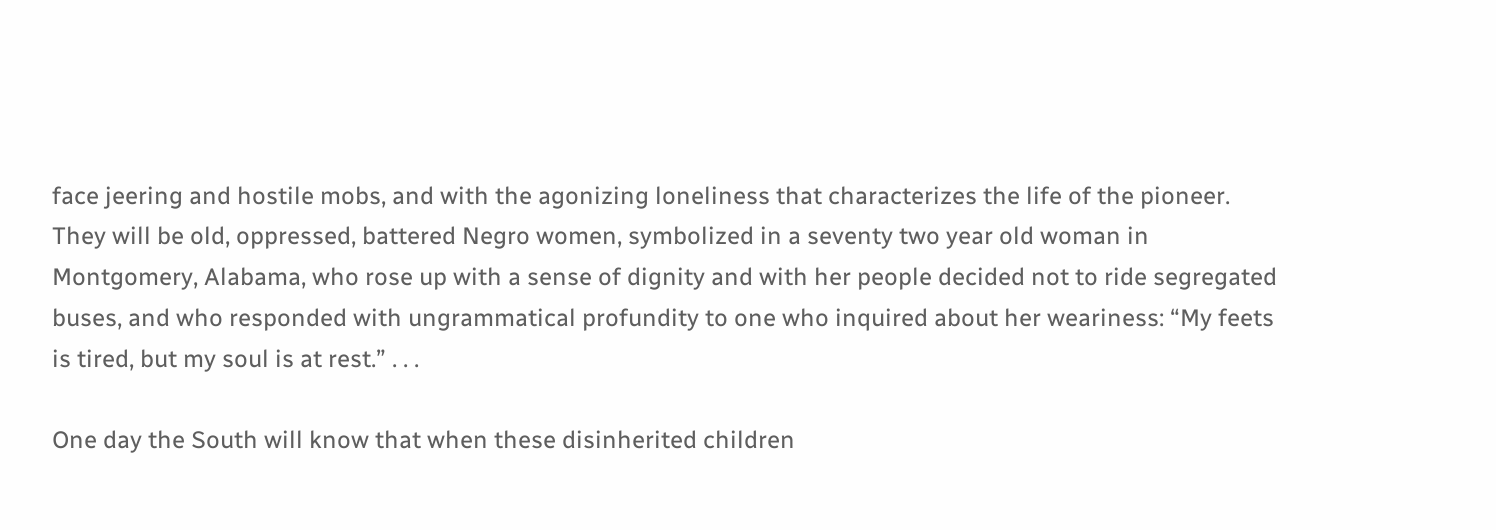face jeering and hostile mobs, and with the agonizing loneliness that characterizes the life of the pioneer. They will be old, oppressed, battered Negro women, symbolized in a seventy two year old woman in Montgomery, Alabama, who rose up with a sense of dignity and with her people decided not to ride segregated buses, and who responded with ungrammatical profundity to one who inquired about her weariness: “My feets is tired, but my soul is at rest.” . . .

One day the South will know that when these disinherited children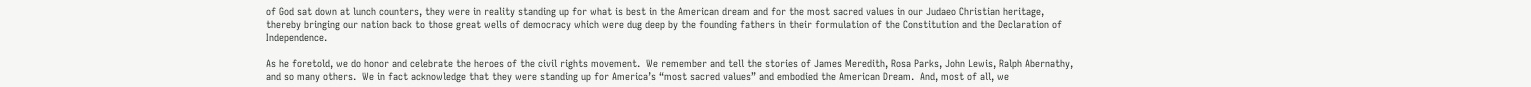of God sat down at lunch counters, they were in reality standing up for what is best in the American dream and for the most sacred values in our Judaeo Christian heritage, thereby bringing our nation back to those great wells of democracy which were dug deep by the founding fathers in their formulation of the Constitution and the Declaration of Independence.

As he foretold, we do honor and celebrate the heroes of the civil rights movement.  We remember and tell the stories of James Meredith, Rosa Parks, John Lewis, Ralph Abernathy, and so many others.  We in fact acknowledge that they were standing up for America’s “most sacred values” and embodied the American Dream.  And, most of all, we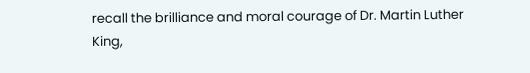recall the brilliance and moral courage of Dr. Martin Luther King,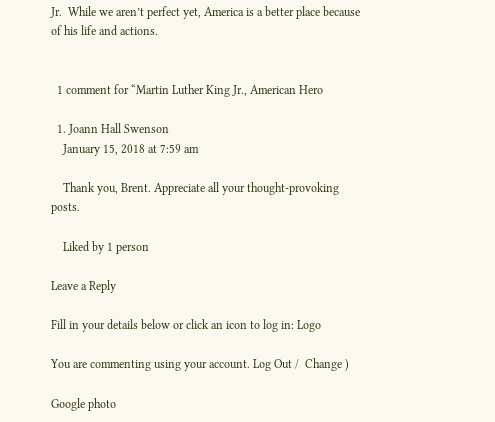Jr.  While we aren’t perfect yet, America is a better place because of his life and actions.


  1 comment for “Martin Luther King Jr., American Hero

  1. Joann Hall Swenson
    January 15, 2018 at 7:59 am

    Thank you, Brent. Appreciate all your thought-provoking posts.

    Liked by 1 person

Leave a Reply

Fill in your details below or click an icon to log in: Logo

You are commenting using your account. Log Out /  Change )

Google photo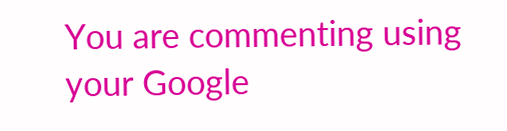You are commenting using your Google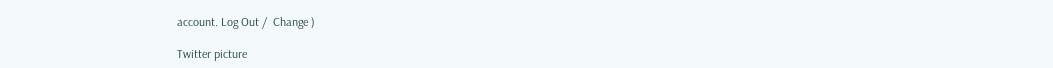account. Log Out /  Change )

Twitter picture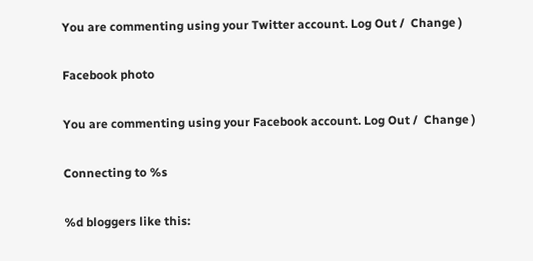You are commenting using your Twitter account. Log Out /  Change )

Facebook photo

You are commenting using your Facebook account. Log Out /  Change )

Connecting to %s

%d bloggers like this: